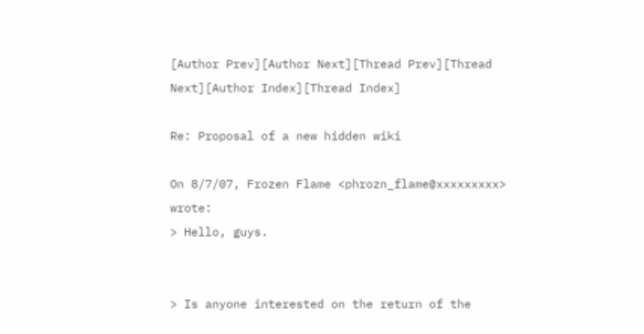[Author Prev][Author Next][Thread Prev][Thread Next][Author Index][Thread Index]

Re: Proposal of a new hidden wiki

On 8/7/07, Frozen Flame <phrozn_flame@xxxxxxxxx> wrote:
> Hello, guys.


> Is anyone interested on the return of the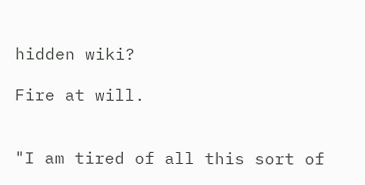hidden wiki?

Fire at will.


"I am tired of all this sort of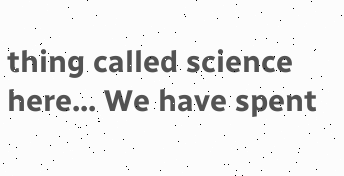thing called science here... We have spent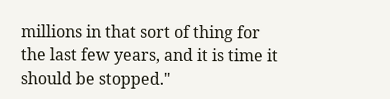millions in that sort of thing for the last few years, and it is time it
should be stopped."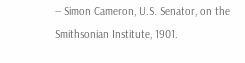-- Simon Cameron, U.S. Senator, on the Smithsonian Institute, 1901.